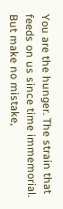You are the hunger. The strain that feeds on us since time immemorial. But make no mistake,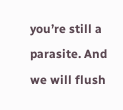you’re still a parasite. And we will flush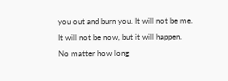you out and burn you. It will not be me. It will not be now, but it will happen. No matter how long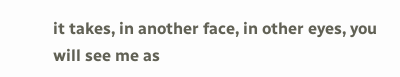it takes, in another face, in other eyes, you will see me as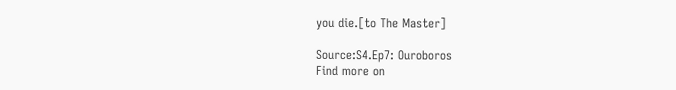you die.[to The Master]

Source:S4.Ep7: Ouroboros
Find more on